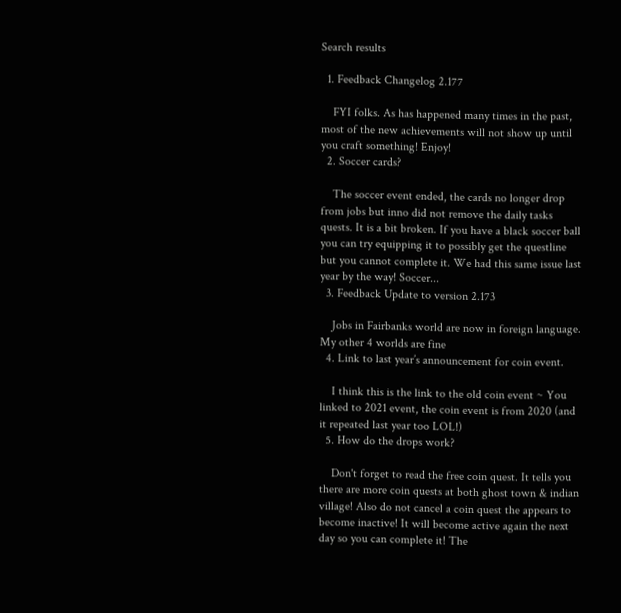Search results

  1. Feedback Changelog 2.177

    FYI folks. As has happened many times in the past, most of the new achievements will not show up until you craft something! Enjoy!
  2. Soccer cards?

    The soccer event ended, the cards no longer drop from jobs but inno did not remove the daily tasks quests. It is a bit broken. If you have a black soccer ball you can try equipping it to possibly get the questline but you cannot complete it. We had this same issue last year by the way! Soccer...
  3. Feedback Update to version 2.173

    Jobs in Fairbanks world are now in foreign language. My other 4 worlds are fine
  4. Link to last year’s announcement for coin event.

    I think this is the link to the old coin event ~ You linked to 2021 event, the coin event is from 2020 (and it repeated last year too LOL!)
  5. How do the drops work?

    Don't forget to read the free coin quest. It tells you there are more coin quests at both ghost town & indian village! Also do not cancel a coin quest the appears to become inactive! It will become active again the next day so you can complete it! The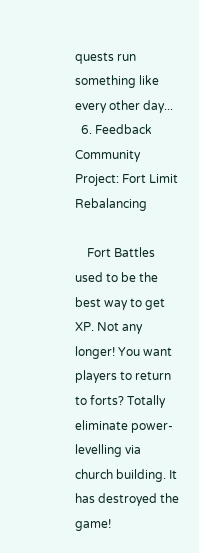quests run something like every other day...
  6. Feedback Community Project: Fort Limit Rebalancing

    Fort Battles used to be the best way to get XP. Not any longer! You want players to return to forts? Totally eliminate power-levelling via church building. It has destroyed the game!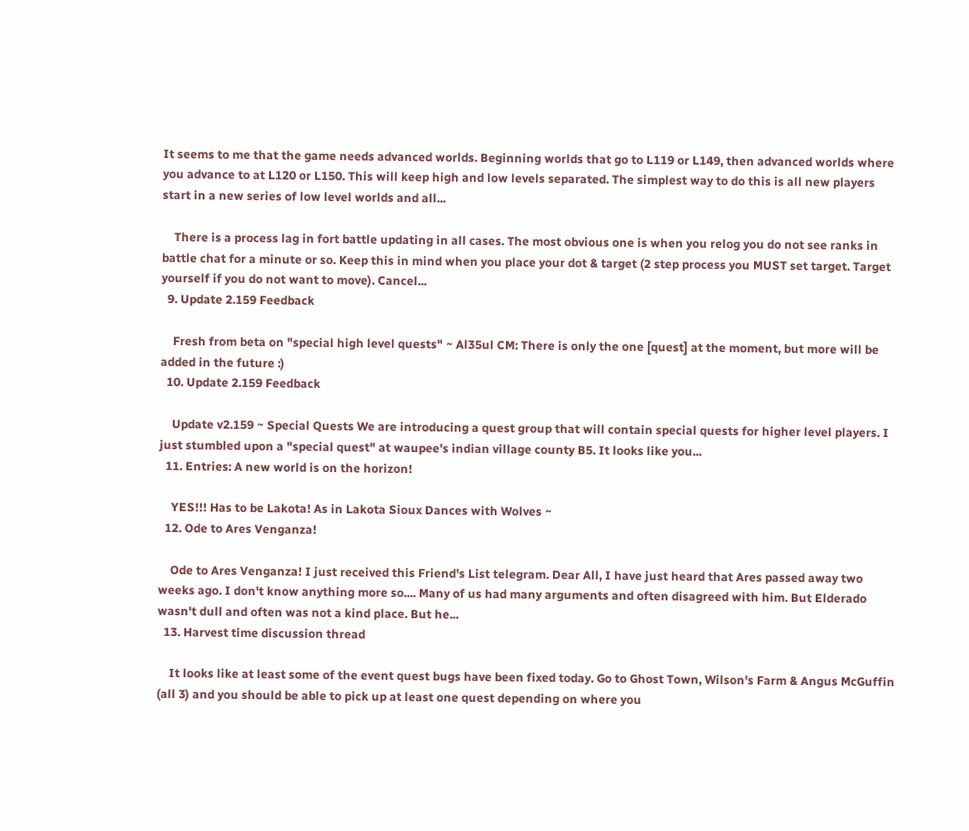It seems to me that the game needs advanced worlds. Beginning worlds that go to L119 or L149, then advanced worlds where you advance to at L120 or L150. This will keep high and low levels separated. The simplest way to do this is all new players start in a new series of low level worlds and all...

    There is a process lag in fort battle updating in all cases. The most obvious one is when you relog you do not see ranks in battle chat for a minute or so. Keep this in mind when you place your dot & target (2 step process you MUST set target. Target yourself if you do not want to move). Cancel...
  9. Update 2.159 Feedback

    Fresh from beta on "special high level quests" ~ Al35ul CM: There is only the one [quest] at the moment, but more will be added in the future :)
  10. Update 2.159 Feedback

    Update v2.159 ~ Special Quests We are introducing a quest group that will contain special quests for higher level players. I just stumbled upon a "special quest" at waupee's indian village county B5. It looks like you...
  11. Entries: A new world is on the horizon!

    YES!!! Has to be Lakota! As in Lakota Sioux Dances with Wolves ~
  12. Ode to Ares Venganza!

    Ode to Ares Venganza! I just received this Friend's List telegram. Dear All, I have just heard that Ares passed away two weeks ago. I don't know anything more so.... Many of us had many arguments and often disagreed with him. But Elderado wasn't dull and often was not a kind place. But he...
  13. Harvest time discussion thread

    It looks like at least some of the event quest bugs have been fixed today. Go to Ghost Town, Wilson's Farm & Angus McGuffin (all 3) and you should be able to pick up at least one quest depending on where you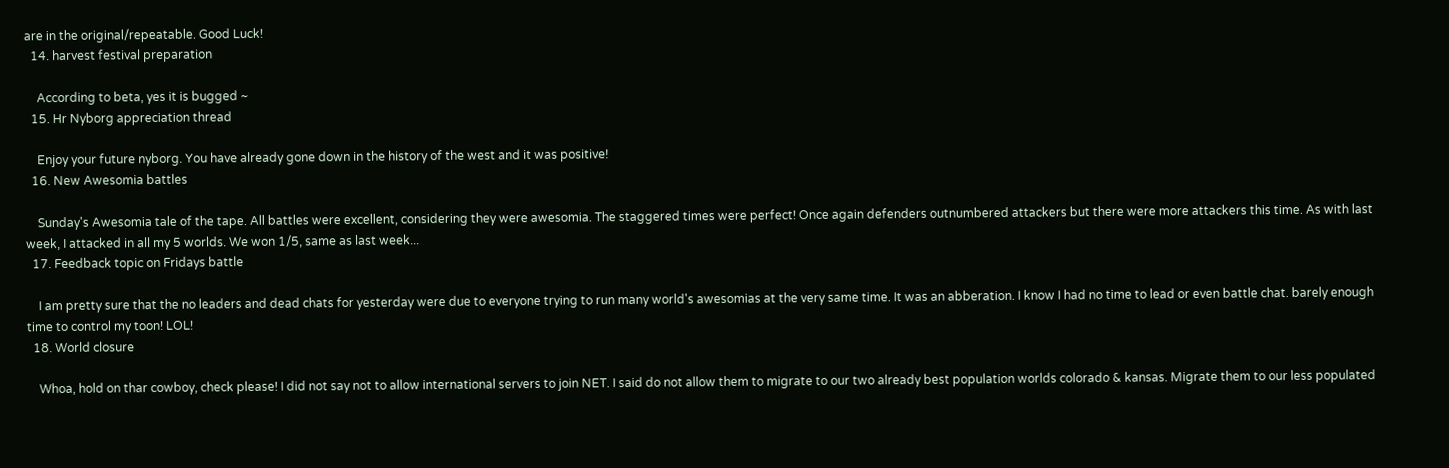are in the original/repeatable. Good Luck!
  14. harvest festival preparation

    According to beta, yes it is bugged ~
  15. Hr Nyborg appreciation thread

    Enjoy your future nyborg. You have already gone down in the history of the west and it was positive!
  16. New Awesomia battles

    Sunday's Awesomia tale of the tape. All battles were excellent, considering they were awesomia. The staggered times were perfect! Once again defenders outnumbered attackers but there were more attackers this time. As with last week, I attacked in all my 5 worlds. We won 1/5, same as last week...
  17. Feedback topic on Fridays battle

    I am pretty sure that the no leaders and dead chats for yesterday were due to everyone trying to run many world's awesomias at the very same time. It was an abberation. I know I had no time to lead or even battle chat. barely enough time to control my toon! LOL!
  18. World closure

    Whoa, hold on thar cowboy, check please! I did not say not to allow international servers to join NET. I said do not allow them to migrate to our two already best population worlds colorado & kansas. Migrate them to our less populated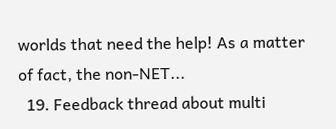worlds that need the help! As a matter of fact, the non-NET...
  19. Feedback thread about multi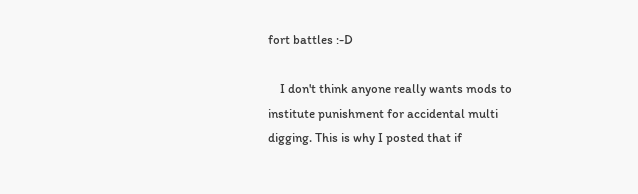fort battles :-D

    I don't think anyone really wants mods to institute punishment for accidental multi digging. This is why I posted that if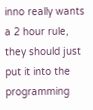inno really wants a 2 hour rule, they should just put it into the programming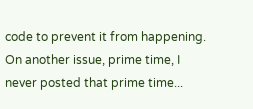code to prevent it from happening. On another issue, prime time, I never posted that prime time...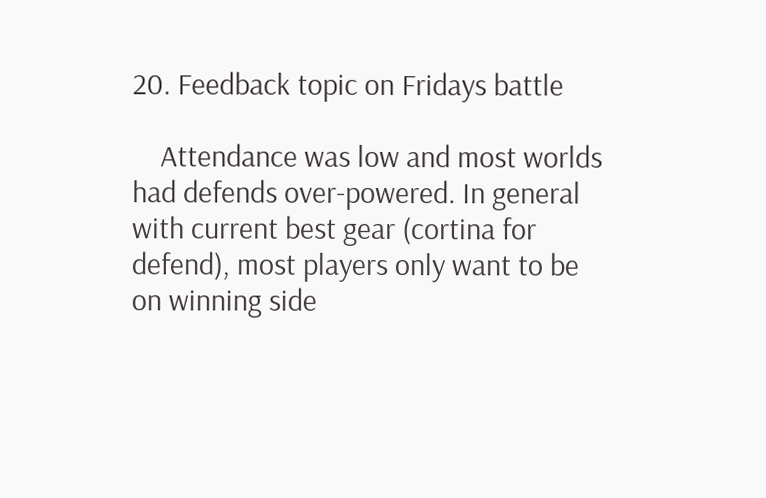20. Feedback topic on Fridays battle

    Attendance was low and most worlds had defends over-powered. In general with current best gear (cortina for defend), most players only want to be on winning side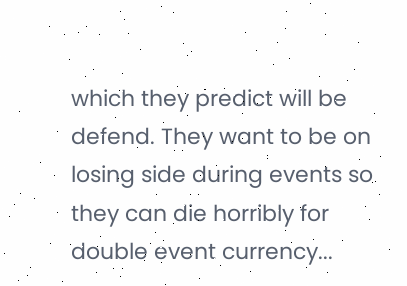which they predict will be defend. They want to be on losing side during events so they can die horribly for double event currency...